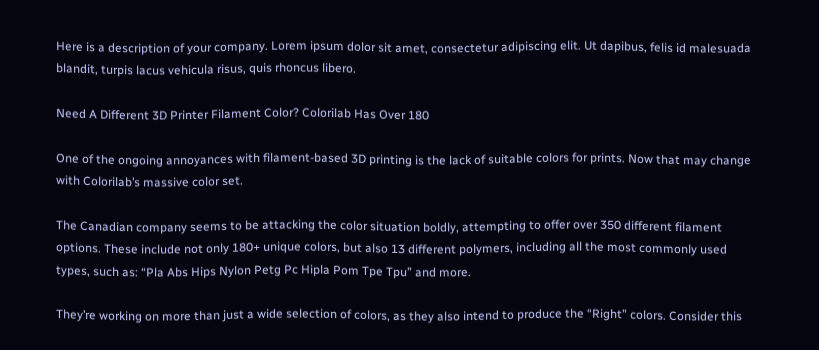Here is a description of your company. Lorem ipsum dolor sit amet, consectetur adipiscing elit. Ut dapibus, felis id malesuada blandit, turpis lacus vehicula risus, quis rhoncus libero.

Need A Different 3D Printer Filament Color? Colorilab Has Over 180

One of the ongoing annoyances with filament-based 3D printing is the lack of suitable colors for prints. Now that may change with Colorilab’s massive color set.

The Canadian company seems to be attacking the color situation boldly, attempting to offer over 350 different filament options. These include not only 180+ unique colors, but also 13 different polymers, including all the most commonly used types, such as: “Pla Abs Hips Nylon Petg Pc Hipla Pom Tpe Tpu” and more.

They’re working on more than just a wide selection of colors, as they also intend to produce the “Right” colors. Consider this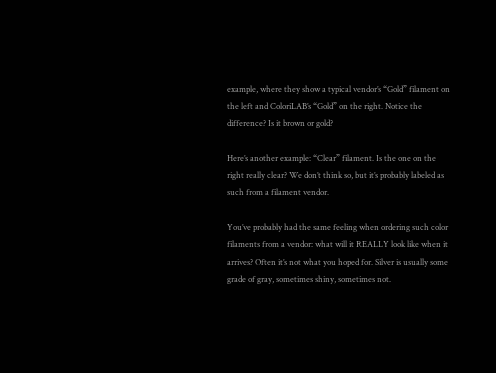example, where they show a typical vendor’s “Gold” filament on the left and ColoriLAB’s “Gold” on the right. Notice the difference? Is it brown or gold?

Here’s another example: “Clear” filament. Is the one on the right really clear? We don’t think so, but it’s probably labeled as such from a filament vendor.

You’ve probably had the same feeling when ordering such color filaments from a vendor: what will it REALLY look like when it arrives? Often it’s not what you hoped for. Silver is usually some grade of gray, sometimes shiny, sometimes not.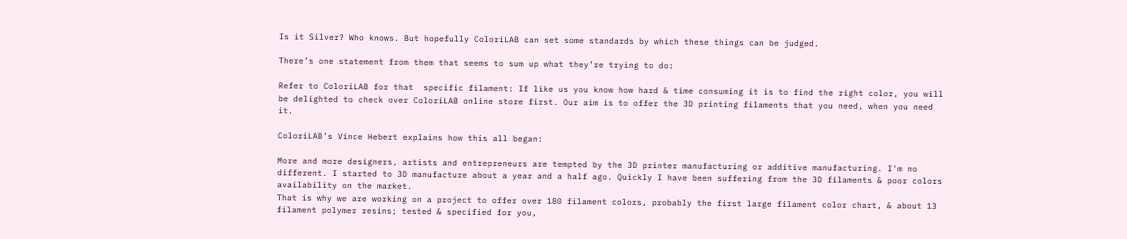Is it Silver? Who knows. But hopefully ColoriLAB can set some standards by which these things can be judged.

There’s one statement from them that seems to sum up what they’re trying to do:

Refer to ColoriLAB for that  specific filament: If like us you know how hard & time consuming it is to find the right color, you will be delighted to check over ColoriLAB online store first. Our aim is to offer the 3D printing filaments that you need, when you need it.

ColoriLAB’s Vince Hebert explains how this all began:

More and more designers, artists and entrepreneurs are tempted by the 3D printer manufacturing or additive manufacturing. I'm no different. I started to 3D manufacture about a year and a half ago. Quickly I have been suffering from the 3D filaments & poor colors availability on the market.
That is why we are working on a project to offer over 180 filament colors, probably the first large filament color chart, & about 13 filament polymer resins; tested & specified for you,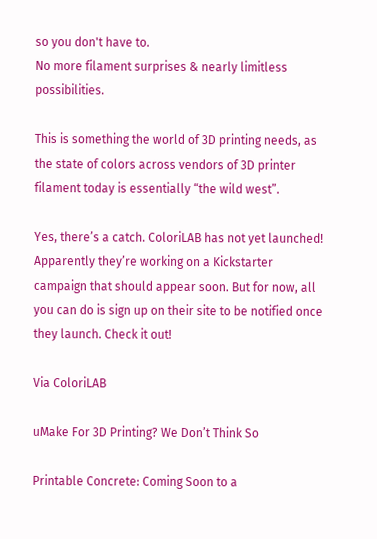so you don't have to.
No more filament surprises & nearly limitless possibilities.

This is something the world of 3D printing needs, as the state of colors across vendors of 3D printer filament today is essentially “the wild west”.

Yes, there’s a catch. ColoriLAB has not yet launched! Apparently they’re working on a Kickstarter campaign that should appear soon. But for now, all you can do is sign up on their site to be notified once they launch. Check it out!

Via ColoriLAB

uMake For 3D Printing? We Don’t Think So

Printable Concrete: Coming Soon to a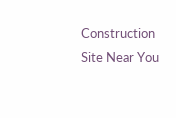Construction Site Near You